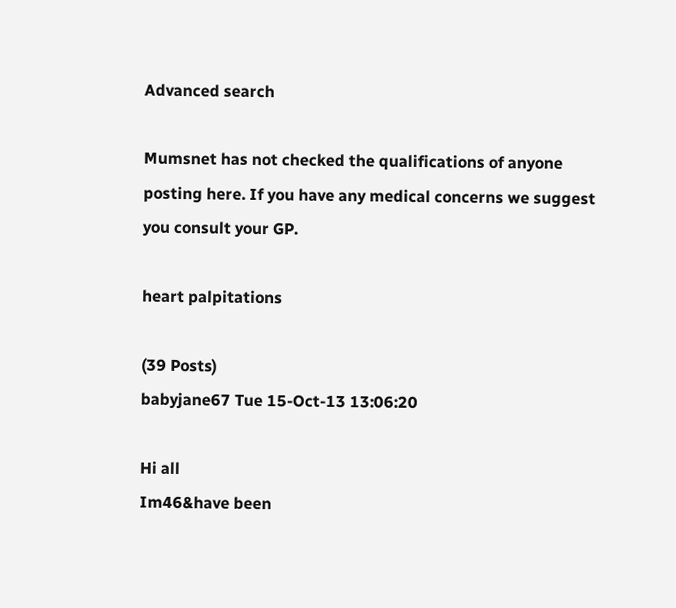Advanced search

Mumsnet has not checked the qualifications of anyone posting here. If you have any medical concerns we suggest you consult your GP.

heart palpitations

(39 Posts)
babyjane67 Tue 15-Oct-13 13:06:20

Hi all
Im46&have been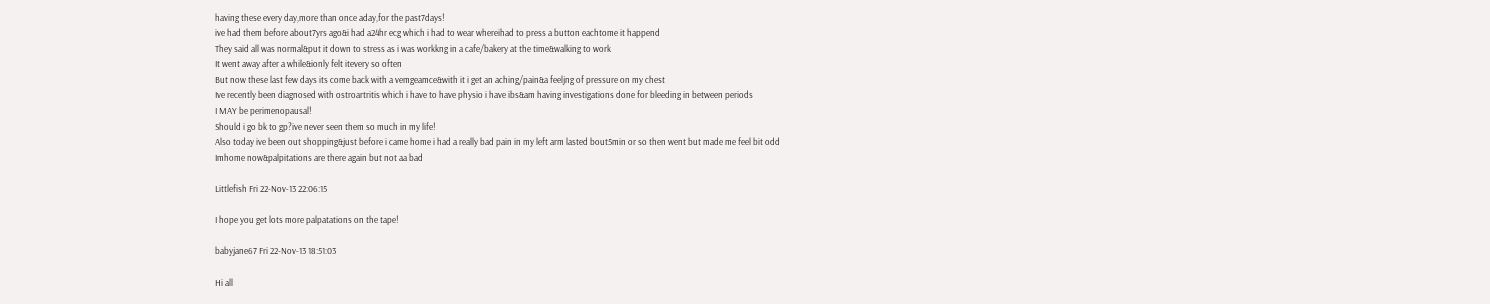having these every day,more than once aday,for the past7days!
ive had them before about7yrs ago&i had a24hr ecg which i had to wear whereihad to press a button eachtome it happend
They said all was normal&put it down to stress as i was workkng in a cafe/bakery at the time&walking to work
It went away after a while&ionly felt itevery so often
But now these last few days its come back with a vemgeamce&with it i get an aching/pain&a feeljng of pressure on my chest
Ive recently been diagnosed with ostroartritis which i have to have physio i have ibs&am having investigations done for bleeding in between periods
I MAY be perimenopausal!
Should i go bk to gp?ive never seen them so much in my life!
Also today ive been out shopping&just before i came home i had a really bad pain in my left arm lasted bout5min or so then went but made me feel bit odd
Imhome now&palpitations are there again but not aa bad

Littlefish Fri 22-Nov-13 22:06:15

I hope you get lots more palpatations on the tape!

babyjane67 Fri 22-Nov-13 18:51:03

Hi all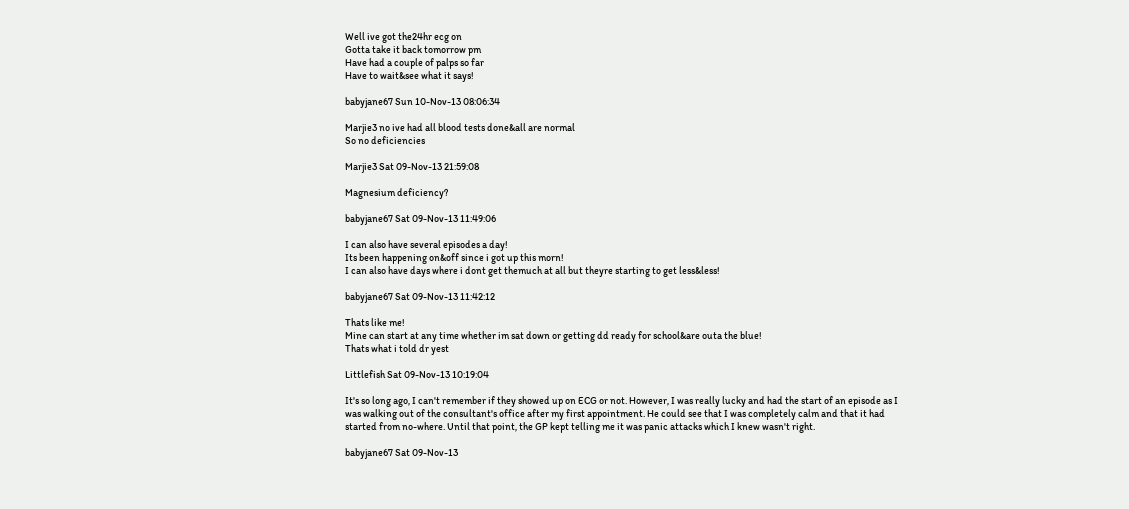Well ive got the24hr ecg on
Gotta take it back tomorrow pm
Have had a couple of palps so far
Have to wait&see what it says!

babyjane67 Sun 10-Nov-13 08:06:34

Marjie3 no ive had all blood tests done&all are normal
So no deficiencies

Marjie3 Sat 09-Nov-13 21:59:08

Magnesium deficiency?

babyjane67 Sat 09-Nov-13 11:49:06

I can also have several episodes a day!
Its been happening on&off since i got up this morn!
I can also have days where i dont get themuch at all but theyre starting to get less&less!

babyjane67 Sat 09-Nov-13 11:42:12

Thats like me!
Mine can start at any time whether im sat down or getting dd ready for school&are outa the blue!
Thats what i told dr yest

Littlefish Sat 09-Nov-13 10:19:04

It's so long ago, I can't remember if they showed up on ECG or not. However, I was really lucky and had the start of an episode as I was walking out of the consultant's office after my first appointment. He could see that I was completely calm and that it had started from no-where. Until that point, the GP kept telling me it was panic attacks which I knew wasn't right.

babyjane67 Sat 09-Nov-13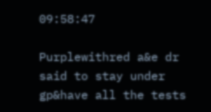09:58:47

Purplewithred a&e dr said to stay under gp&have all the tests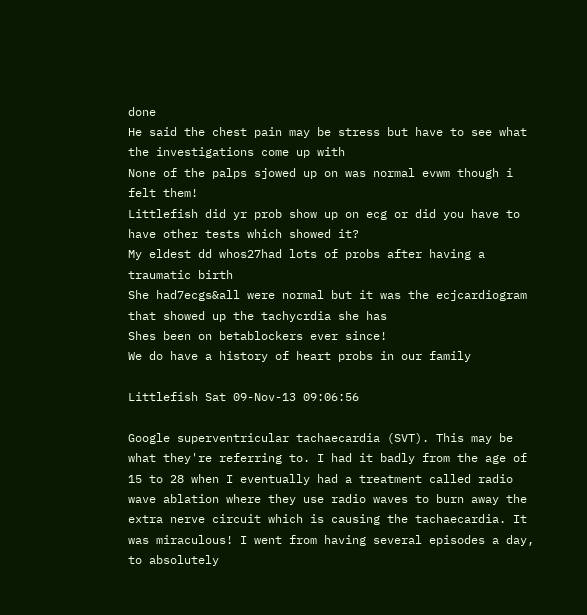done
He said the chest pain may be stress but have to see what the investigations come up with
None of the palps sjowed up on was normal evwm though i felt them!
Littlefish did yr prob show up on ecg or did you have to have other tests which showed it?
My eldest dd whos27had lots of probs after having a traumatic birth
She had7ecgs&all were normal but it was the ecjcardiogram that showed up the tachycrdia she has
Shes been on betablockers ever since!
We do have a history of heart probs in our family

Littlefish Sat 09-Nov-13 09:06:56

Google superventricular tachaecardia (SVT). This may be what they're referring to. I had it badly from the age of 15 to 28 when I eventually had a treatment called radio wave ablation where they use radio waves to burn away the extra nerve circuit which is causing the tachaecardia. It was miraculous! I went from having several episodes a day, to absolutely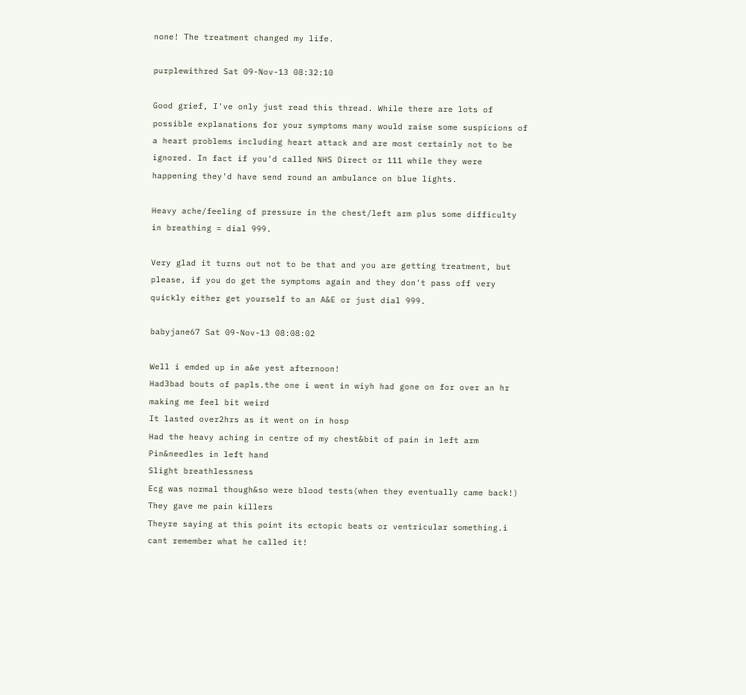none! The treatment changed my life.

purplewithred Sat 09-Nov-13 08:32:10

Good grief, I've only just read this thread. While there are lots of possible explanations for your symptoms many would raise some suspicions of a heart problems including heart attack and are most certainly not to be ignored. In fact if you'd called NHS Direct or 111 while they were happening they'd have send round an ambulance on blue lights.

Heavy ache/feeling of pressure in the chest/left arm plus some difficulty in breathing = dial 999.

Very glad it turns out not to be that and you are getting treatment, but please, if you do get the symptoms again and they don't pass off very quickly either get yourself to an A&E or just dial 999.

babyjane67 Sat 09-Nov-13 08:08:02

Well i emded up in a&e yest afternoon!
Had3bad bouts of papls.the one i went in wiyh had gone on for over an hr making me feel bit weird
It lasted over2hrs as it went on in hosp
Had the heavy aching in centre of my chest&bit of pain in left arm
Pin&needles in left hand
Slight breathlessness
Ecg was normal though&so were blood tests(when they eventually came back!)
They gave me pain killers
Theyre saying at this point its ectopic beats or ventricular something.i cant remember what he called it!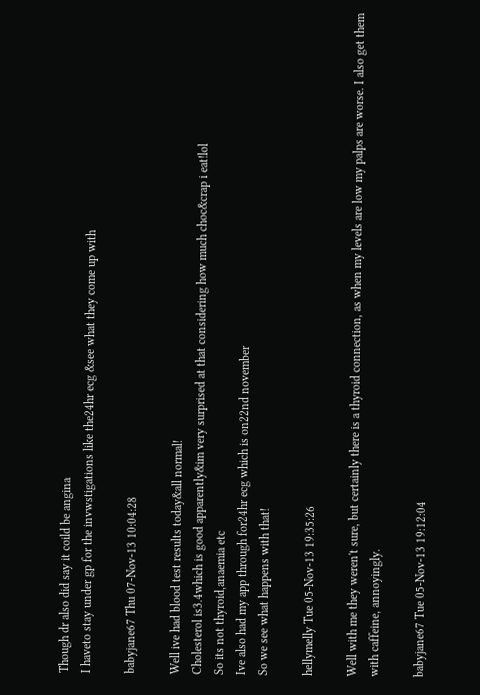Though dr also did say it coild be angina
I haveto stay under gp for the invwstigations like the24hr ecg &see what they come up with

babyjane67 Thu 07-Nov-13 10:04:28

Well ive had blood test results today&all normal!
Cholesterol is3.4which is good apparently&im very surprised at that considering how much choc&crap i eat!lol
So its not thyroid,anaemia etc
Ive also had my app through for24hr ecg which is on22nd november
So we see what happens with that!

hellymelly Tue 05-Nov-13 19:35:26

Well with me they weren't sure, but certainly there is a thyroid connection, as when my levels are low my palps are worse. I also get them with caffeine, annoyingly.

babyjane67 Tue 05-Nov-13 19:12:04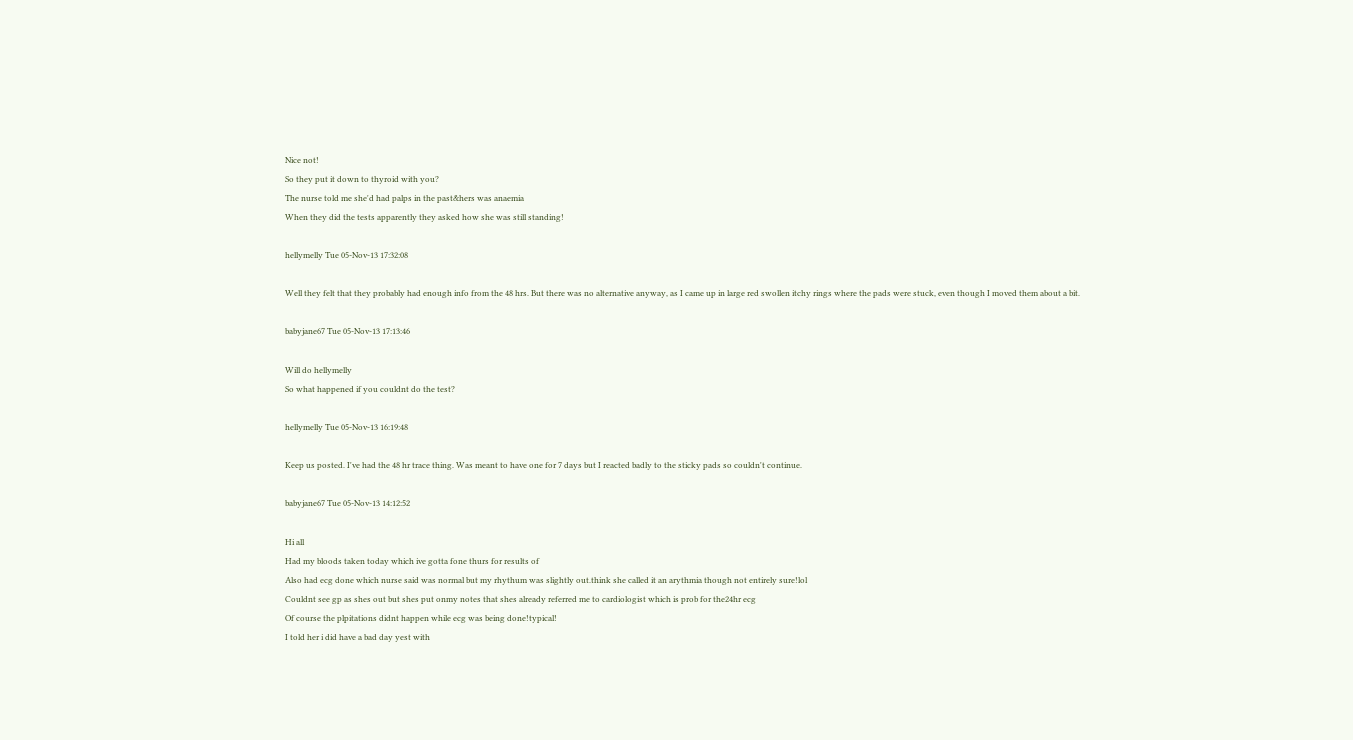Nice not!
So they put it down to thyroid with you?
The nurse told me she'd had palps in the past&hers was anaemia
When they did the tests apparently they asked how she was still standing!

hellymelly Tue 05-Nov-13 17:32:08

Well they felt that they probably had enough info from the 48 hrs. But there was no alternative anyway, as I came up in large red swollen itchy rings where the pads were stuck, even though I moved them about a bit.

babyjane67 Tue 05-Nov-13 17:13:46

Will do hellymelly
So what happened if you couldnt do the test?

hellymelly Tue 05-Nov-13 16:19:48

Keep us posted. I've had the 48 hr trace thing. Was meant to have one for 7 days but I reacted badly to the sticky pads so couldn't continue.

babyjane67 Tue 05-Nov-13 14:12:52

Hi all
Had my bloods taken today which ive gotta fone thurs for results of
Also had ecg done which nurse said was normal but my rhythum was slightly out.think she called it an arythmia though not entirely sure!lol
Couldnt see gp as shes out but shes put onmy notes that shes already referred me to cardiologist which is prob for the24hr ecg
Of course the plpitations didnt happen while ecg was being done!typical!
I told her i did have a bad day yest with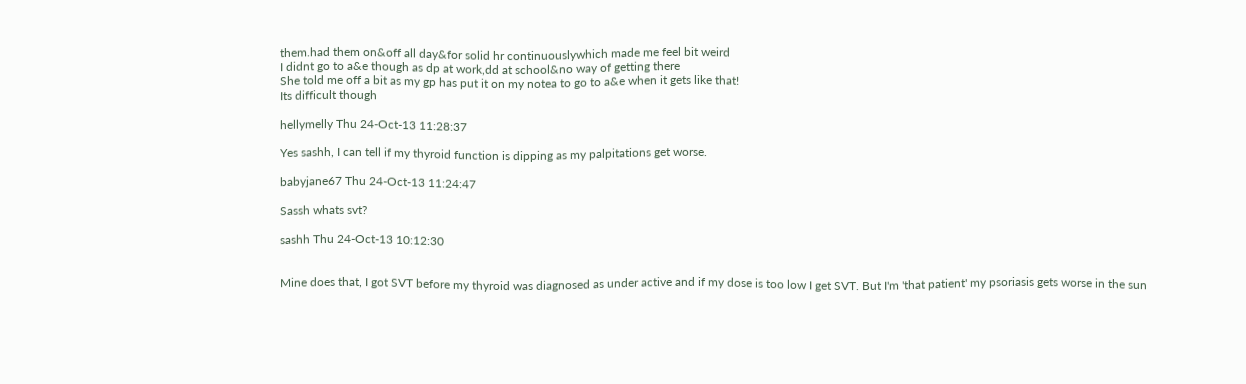them.had them on&off all day&for solid hr continuouslywhich made me feel bit weird
I didnt go to a&e though as dp at work,dd at school&no way of getting there
She told me off a bit as my gp has put it on my notea to go to a&e when it gets like that!
Its difficult though

hellymelly Thu 24-Oct-13 11:28:37

Yes sashh, I can tell if my thyroid function is dipping as my palpitations get worse.

babyjane67 Thu 24-Oct-13 11:24:47

Sassh whats svt?

sashh Thu 24-Oct-13 10:12:30


Mine does that, I got SVT before my thyroid was diagnosed as under active and if my dose is too low I get SVT. But I'm 'that patient' my psoriasis gets worse in the sun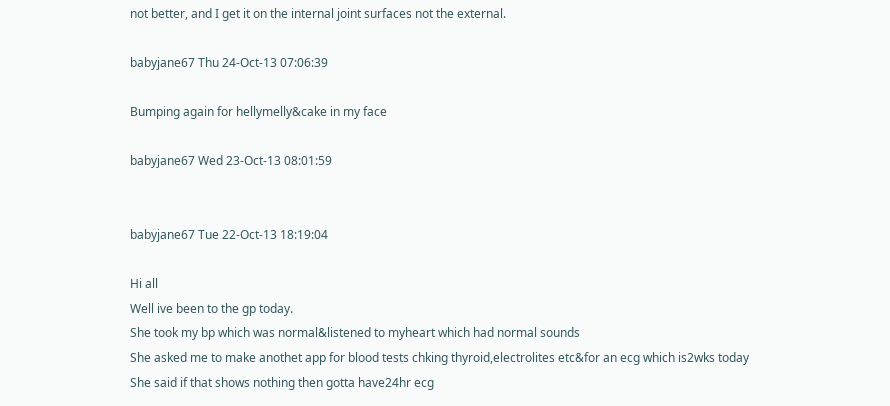not better, and I get it on the internal joint surfaces not the external.

babyjane67 Thu 24-Oct-13 07:06:39

Bumping again for hellymelly&cake in my face

babyjane67 Wed 23-Oct-13 08:01:59


babyjane67 Tue 22-Oct-13 18:19:04

Hi all
Well ive been to the gp today.
She took my bp which was normal&listened to myheart which had normal sounds
She asked me to make anothet app for blood tests chking thyroid,electrolites etc&for an ecg which is2wks today
She said if that shows nothing then gotta have24hr ecg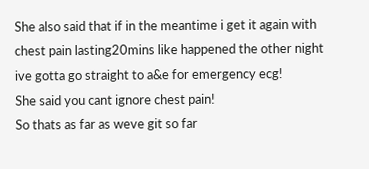She also said that if in the meantime i get it again with chest pain lasting20mins like happened the other night ive gotta go straight to a&e for emergency ecg!
She said you cant ignore chest pain!
So thats as far as weve git so far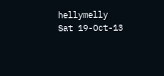hellymelly Sat 19-Oct-13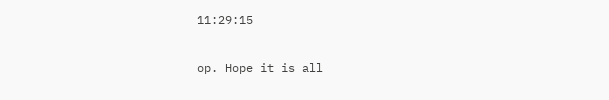11:29:15

op. Hope it is all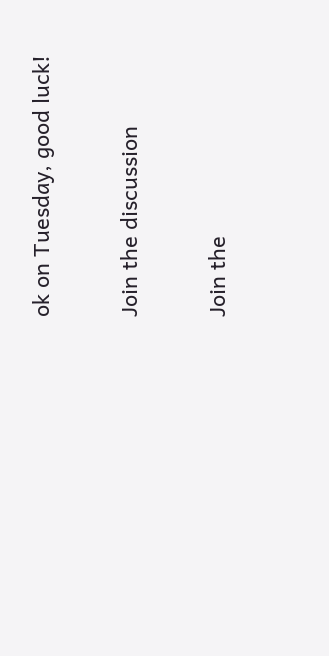ok on Tuesday, good luck!

Join the discussion

Join the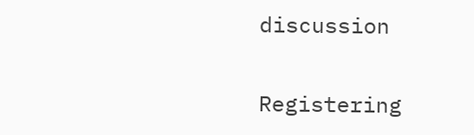discussion

Registering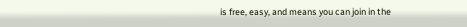is free, easy, and means you can join in the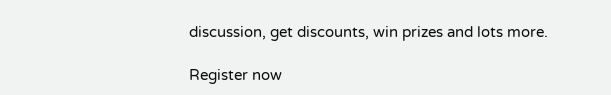discussion, get discounts, win prizes and lots more.

Register now